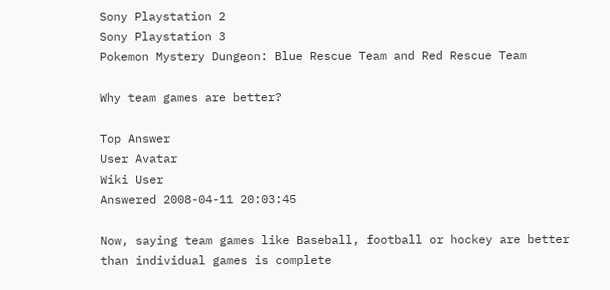Sony Playstation 2
Sony Playstation 3
Pokemon Mystery Dungeon: Blue Rescue Team and Red Rescue Team

Why team games are better?

Top Answer
User Avatar
Wiki User
Answered 2008-04-11 20:03:45

Now, saying team games like Baseball, football or hockey are better than individual games is complete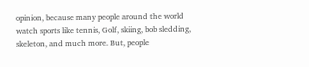opinion, because many people around the world watch sports like tennis, Golf, skiing, bob sledding, skeleton, and much more. But, people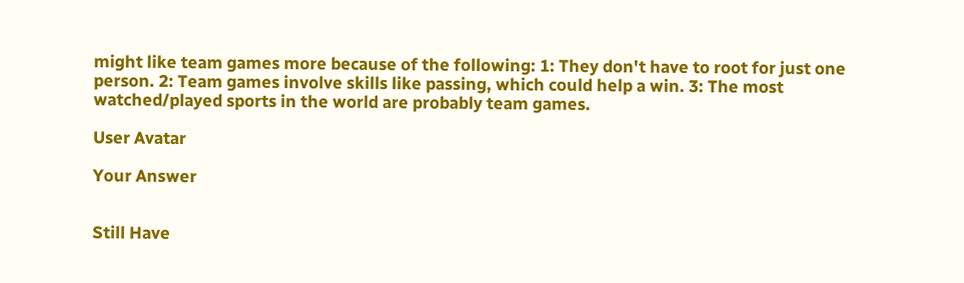might like team games more because of the following: 1: They don't have to root for just one person. 2: Team games involve skills like passing, which could help a win. 3: The most watched/played sports in the world are probably team games.

User Avatar

Your Answer


Still Have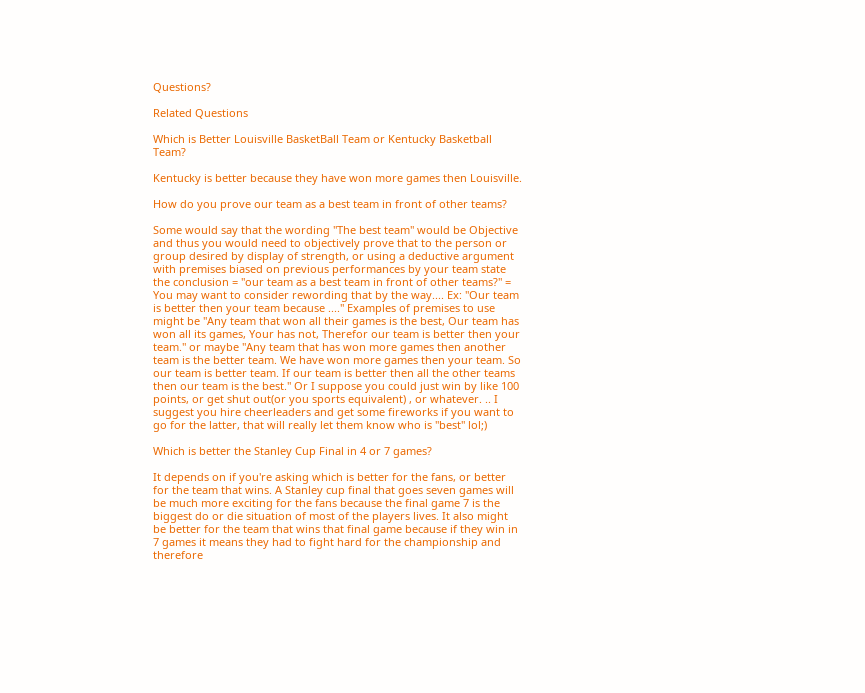Questions?

Related Questions

Which is Better Louisville BasketBall Team or Kentucky Basketball Team?

Kentucky is better because they have won more games then Louisville.

How do you prove our team as a best team in front of other teams?

Some would say that the wording "The best team" would be Objective and thus you would need to objectively prove that to the person or group desired by display of strength, or using a deductive argument with premises biased on previous performances by your team state the conclusion = "our team as a best team in front of other teams?" = You may want to consider rewording that by the way.... Ex: "Our team is better then your team because ...." Examples of premises to use might be "Any team that won all their games is the best, Our team has won all its games, Your has not, Therefor our team is better then your team." or maybe "Any team that has won more games then another team is the better team. We have won more games then your team. So our team is better team. If our team is better then all the other teams then our team is the best." Or I suppose you could just win by like 100 points, or get shut out(or you sports equivalent) , or whatever. .. I suggest you hire cheerleaders and get some fireworks if you want to go for the latter, that will really let them know who is "best" lol;)

Which is better the Stanley Cup Final in 4 or 7 games?

It depends on if you're asking which is better for the fans, or better for the team that wins. A Stanley cup final that goes seven games will be much more exciting for the fans because the final game 7 is the biggest do or die situation of most of the players lives. It also might be better for the team that wins that final game because if they win in 7 games it means they had to fight hard for the championship and therefore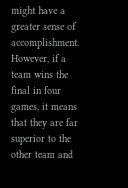might have a greater sense of accomplishment. However, if a team wins the final in four games, it means that they are far superior to the other team and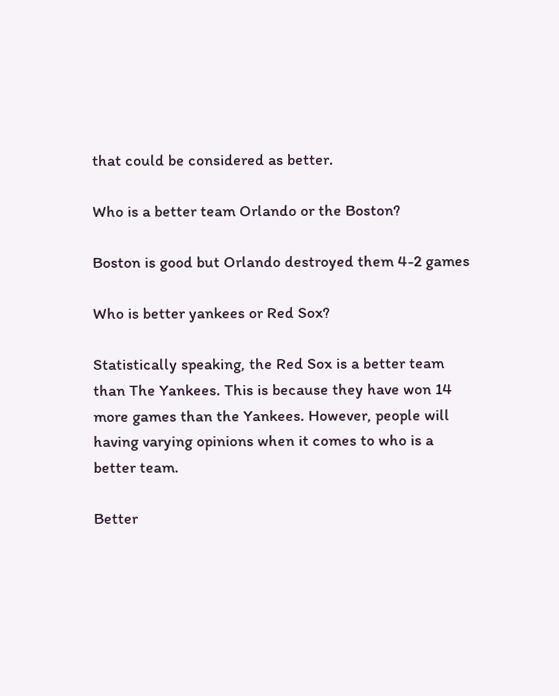that could be considered as better.

Who is a better team Orlando or the Boston?

Boston is good but Orlando destroyed them 4-2 games

Who is better yankees or Red Sox?

Statistically speaking, the Red Sox is a better team than The Yankees. This is because they have won 14 more games than the Yankees. However, people will having varying opinions when it comes to who is a better team.

Better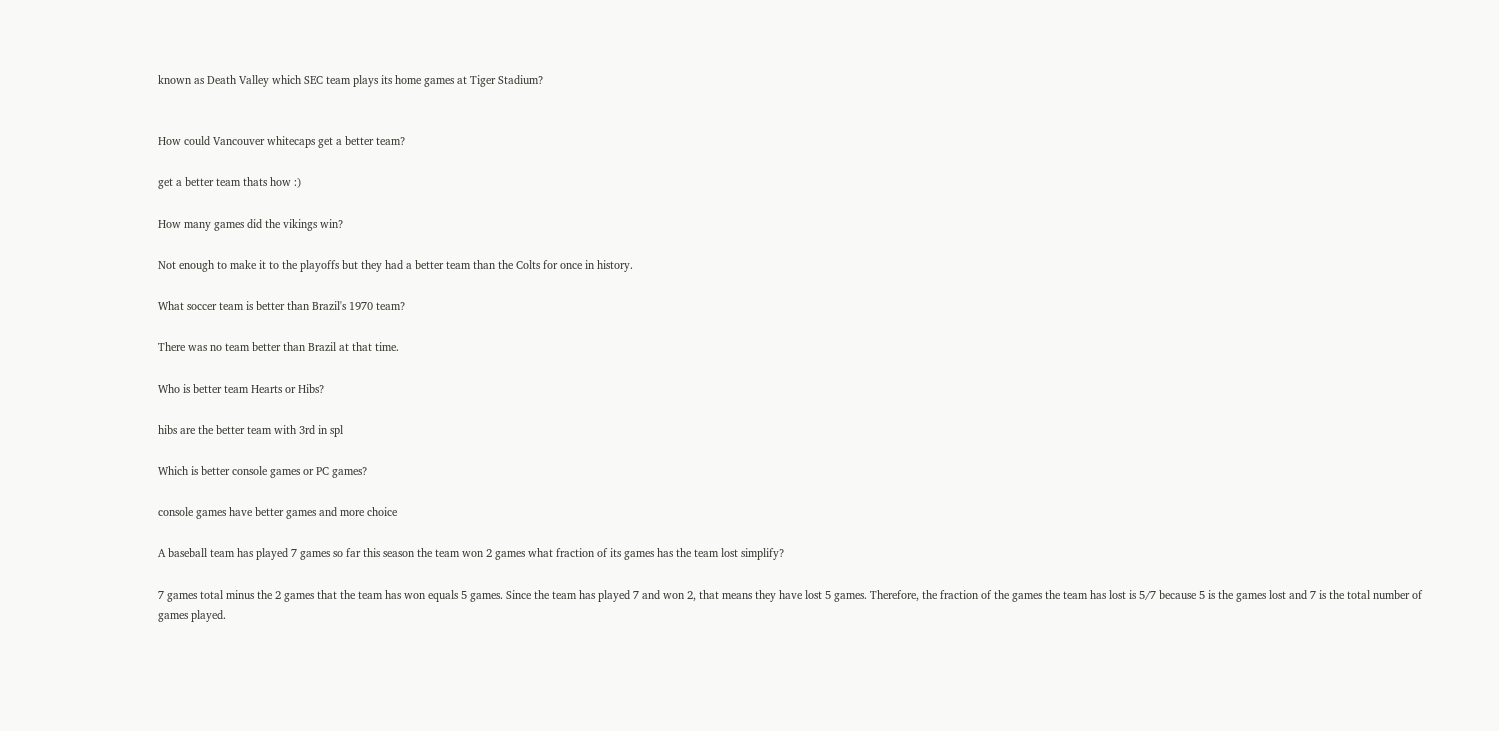known as Death Valley which SEC team plays its home games at Tiger Stadium?


How could Vancouver whitecaps get a better team?

get a better team thats how :)

How many games did the vikings win?

Not enough to make it to the playoffs but they had a better team than the Colts for once in history.

What soccer team is better than Brazil's 1970 team?

There was no team better than Brazil at that time.

Who is better team Hearts or Hibs?

hibs are the better team with 3rd in spl

Which is better console games or PC games?

console games have better games and more choice

A baseball team has played 7 games so far this season the team won 2 games what fraction of its games has the team lost simplify?

7 games total minus the 2 games that the team has won equals 5 games. Since the team has played 7 and won 2, that means they have lost 5 games. Therefore, the fraction of the games the team has lost is 5/7 because 5 is the games lost and 7 is the total number of games played.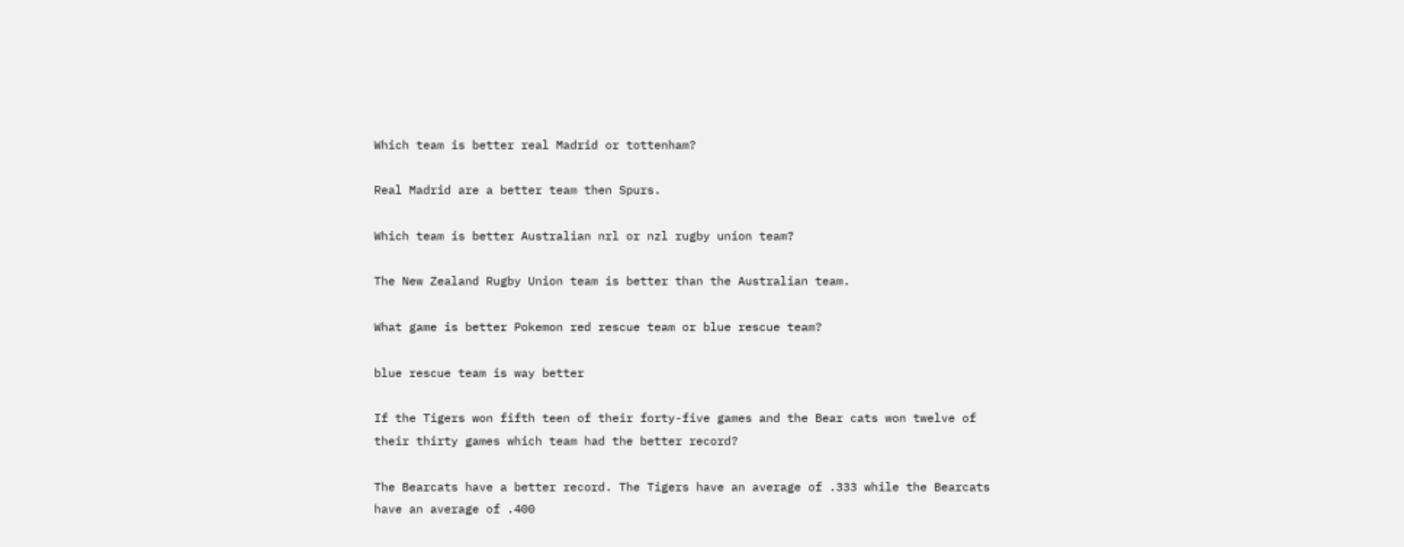Which team is better real Madrid or tottenham?

Real Madrid are a better team then Spurs.

Which team is better Australian nrl or nzl rugby union team?

The New Zealand Rugby Union team is better than the Australian team.

What game is better Pokemon red rescue team or blue rescue team?

blue rescue team is way better

If the Tigers won fifth teen of their forty-five games and the Bear cats won twelve of their thirty games which team had the better record?

The Bearcats have a better record. The Tigers have an average of .333 while the Bearcats have an average of .400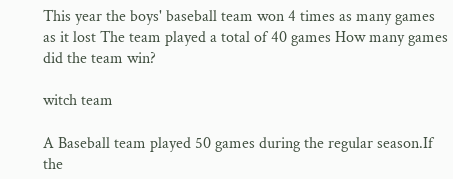This year the boys' baseball team won 4 times as many games as it lost The team played a total of 40 games How many games did the team win?

witch team

A Baseball team played 50 games during the regular season.If the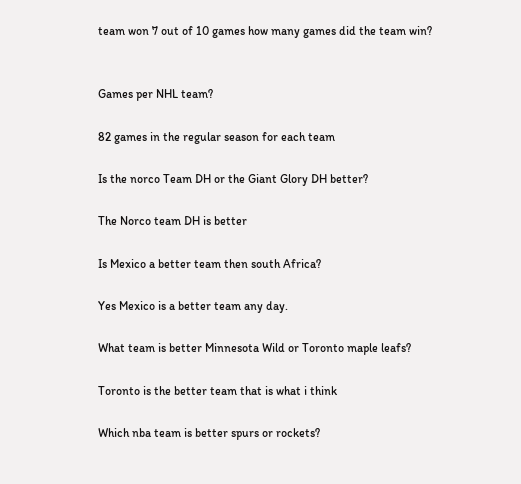team won 7 out of 10 games how many games did the team win?


Games per NHL team?

82 games in the regular season for each team

Is the norco Team DH or the Giant Glory DH better?

The Norco team DH is better

Is Mexico a better team then south Africa?

Yes Mexico is a better team any day.

What team is better Minnesota Wild or Toronto maple leafs?

Toronto is the better team that is what i think

Which nba team is better spurs or rockets?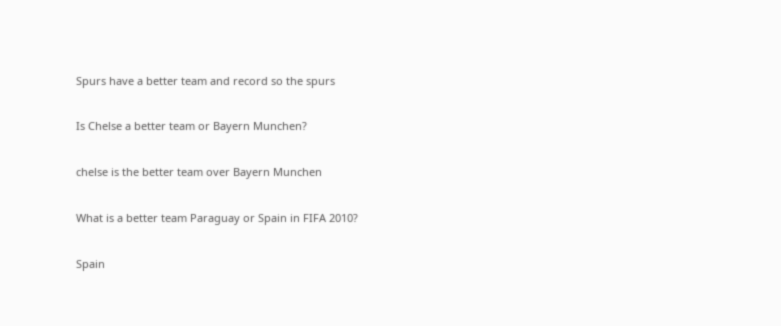Spurs have a better team and record so the spurs

Is Chelse a better team or Bayern Munchen?

chelse is the better team over Bayern Munchen

What is a better team Paraguay or Spain in FIFA 2010?

Spain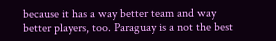because it has a way better team and way better players, too. Paraguay is a not the best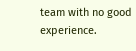team with no good experience.